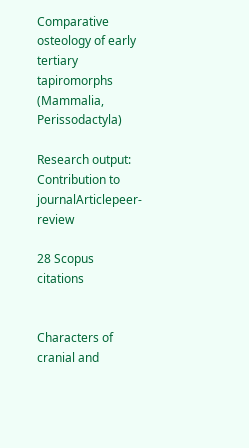Comparative osteology of early tertiary tapiromorphs (Mammalia, Perissodactyla)

Research output: Contribution to journalArticlepeer-review

28 Scopus citations


Characters of cranial and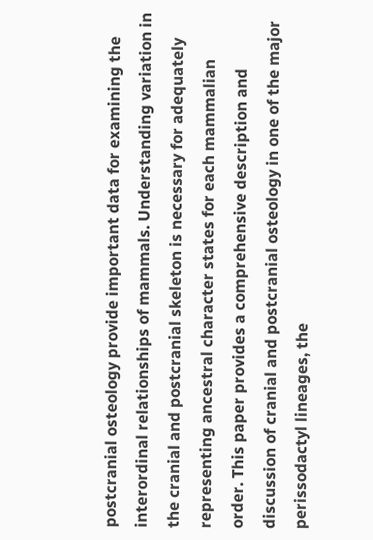postcranial osteology provide important data for examining the interordinal relationships of mammals. Understanding variation in the cranial and postcranial skeleton is necessary for adequately representing ancestral character states for each mammalian order. This paper provides a comprehensive description and discussion of cranial and postcranial osteology in one of the major perissodactyl lineages, the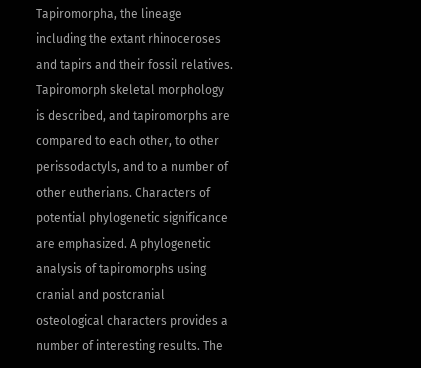Tapiromorpha, the lineage including the extant rhinoceroses and tapirs and their fossil relatives. Tapiromorph skeletal morphology is described, and tapiromorphs are compared to each other, to other perissodactyls, and to a number of other eutherians. Characters of potential phylogenetic significance are emphasized. A phylogenetic analysis of tapiromorphs using cranial and postcranial osteological characters provides a number of interesting results. The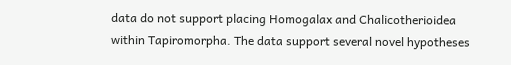data do not support placing Homogalax and Chalicotherioidea within Tapiromorpha. The data support several novel hypotheses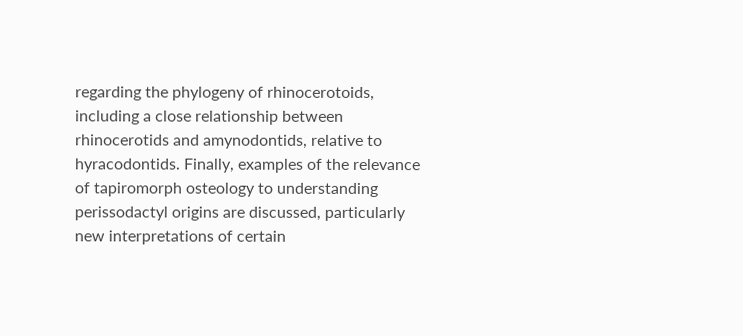regarding the phylogeny of rhinocerotoids, including a close relationship between rhinocerotids and amynodontids, relative to hyracodontids. Finally, examples of the relevance of tapiromorph osteology to understanding perissodactyl origins are discussed, particularly new interpretations of certain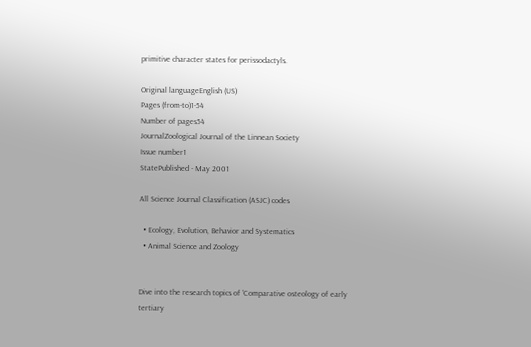primitive character states for perissodactyls.

Original languageEnglish (US)
Pages (from-to)1-54
Number of pages54
JournalZoological Journal of the Linnean Society
Issue number1
StatePublished - May 2001

All Science Journal Classification (ASJC) codes

  • Ecology, Evolution, Behavior and Systematics
  • Animal Science and Zoology


Dive into the research topics of 'Comparative osteology of early tertiary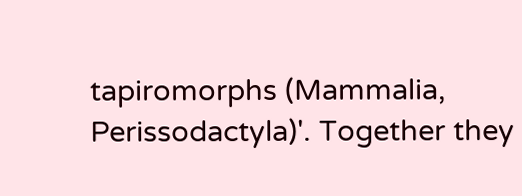tapiromorphs (Mammalia, Perissodactyla)'. Together they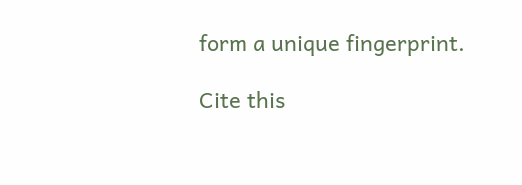form a unique fingerprint.

Cite this